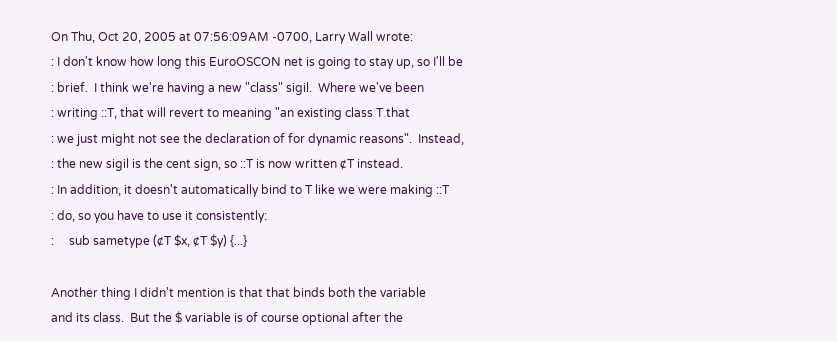On Thu, Oct 20, 2005 at 07:56:09AM -0700, Larry Wall wrote:
: I don't know how long this EuroOSCON net is going to stay up, so I'll be
: brief.  I think we're having a new "class" sigil.  Where we've been
: writing ::T, that will revert to meaning "an existing class T that
: we just might not see the declaration of for dynamic reasons".  Instead,
: the new sigil is the cent sign, so ::T is now written ¢T instead.
: In addition, it doesn't automatically bind to T like we were making ::T
: do, so you have to use it consistently:
:     sub sametype (¢T $x, ¢T $y) {...}

Another thing I didn't mention is that that binds both the variable
and its class.  But the $ variable is of course optional after the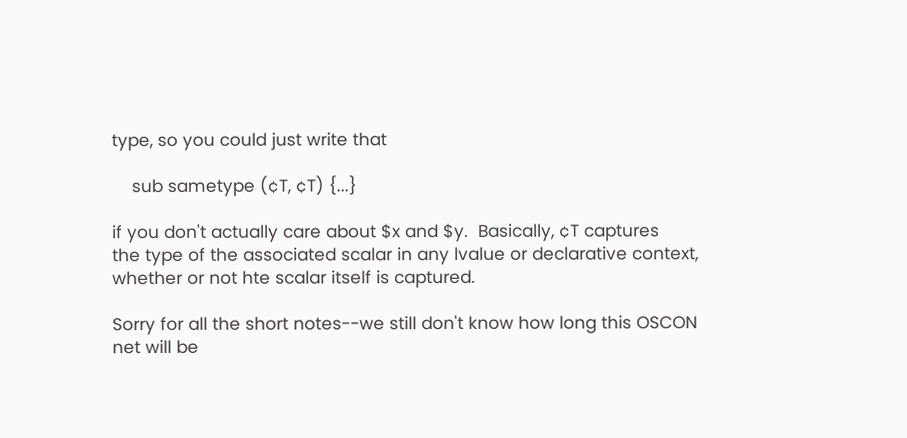type, so you could just write that

    sub sametype (¢T, ¢T) {...}

if you don't actually care about $x and $y.  Basically, ¢T captures
the type of the associated scalar in any lvalue or declarative context,
whether or not hte scalar itself is captured.

Sorry for all the short notes--we still don't know how long this OSCON
net will be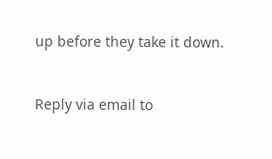up before they take it down.


Reply via email to